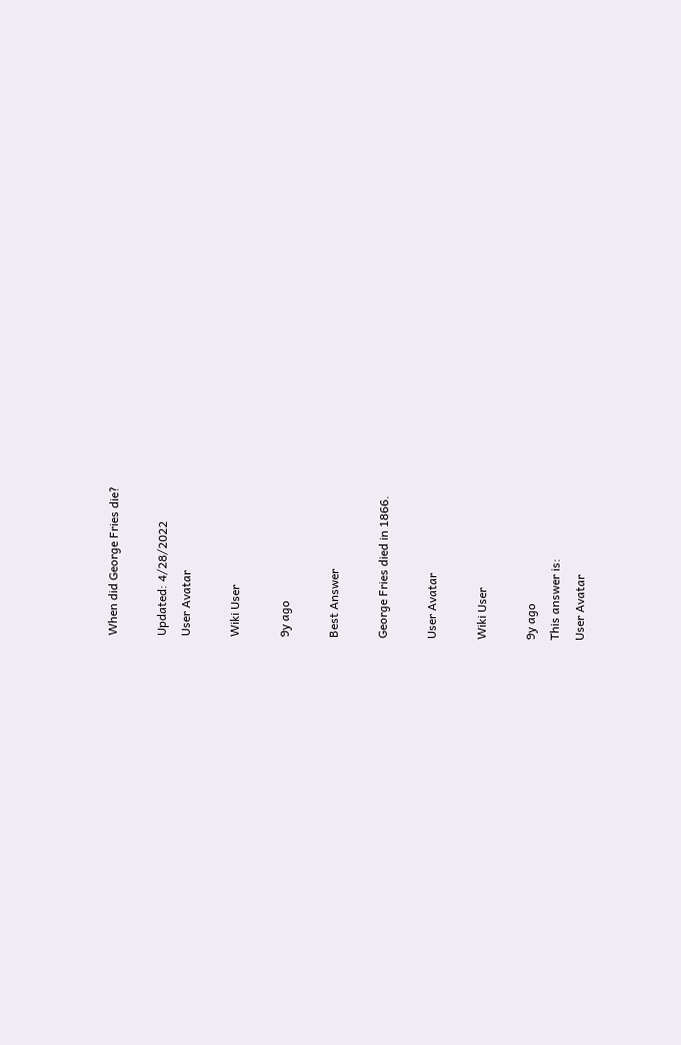When did George Fries die?

Updated: 4/28/2022
User Avatar

Wiki User

9y ago

Best Answer

George Fries died in 1866.

User Avatar

Wiki User

9y ago
This answer is:
User Avatar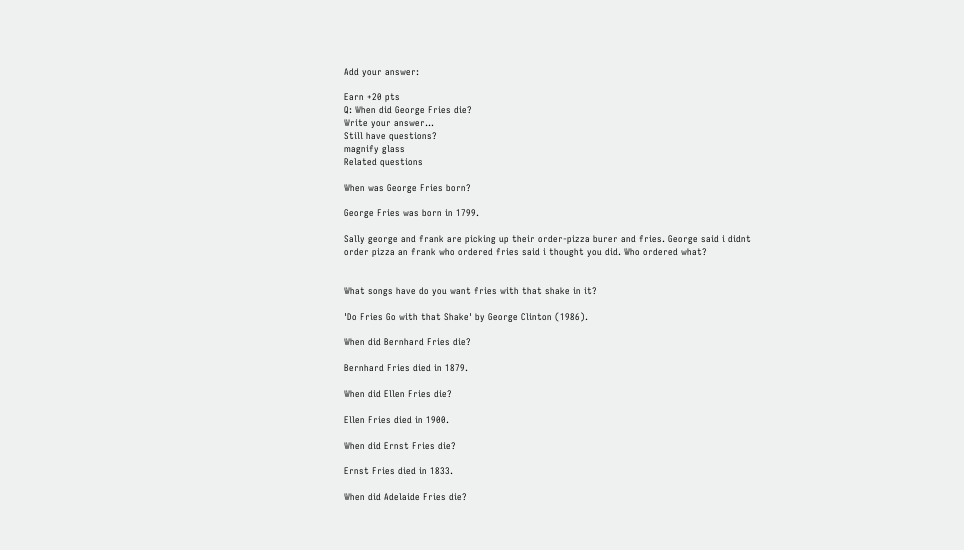Add your answer:

Earn +20 pts
Q: When did George Fries die?
Write your answer...
Still have questions?
magnify glass
Related questions

When was George Fries born?

George Fries was born in 1799.

Sally george and frank are picking up their order-pizza burer and fries. George said i didnt order pizza an frank who ordered fries said i thought you did. Who ordered what?


What songs have do you want fries with that shake in it?

'Do Fries Go with that Shake' by George Clinton (1986).

When did Bernhard Fries die?

Bernhard Fries died in 1879.

When did Ellen Fries die?

Ellen Fries died in 1900.

When did Ernst Fries die?

Ernst Fries died in 1833.

When did Adelaide Fries die?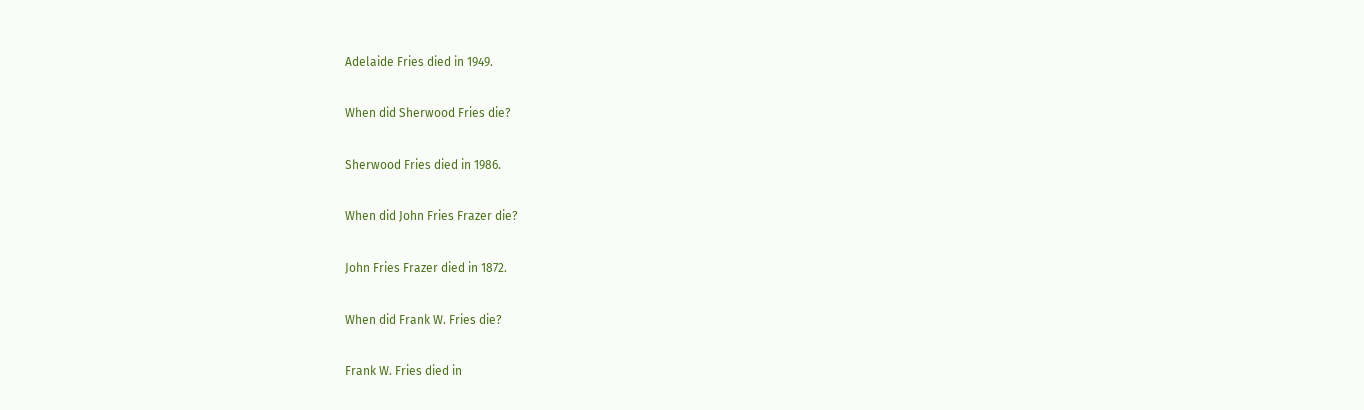Adelaide Fries died in 1949.

When did Sherwood Fries die?

Sherwood Fries died in 1986.

When did John Fries Frazer die?

John Fries Frazer died in 1872.

When did Frank W. Fries die?

Frank W. Fries died in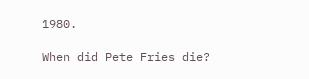1980.

When did Pete Fries die?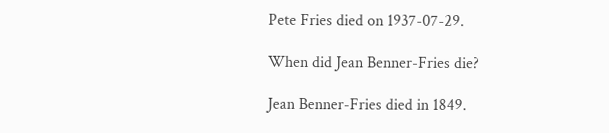Pete Fries died on 1937-07-29.

When did Jean Benner-Fries die?

Jean Benner-Fries died in 1849.